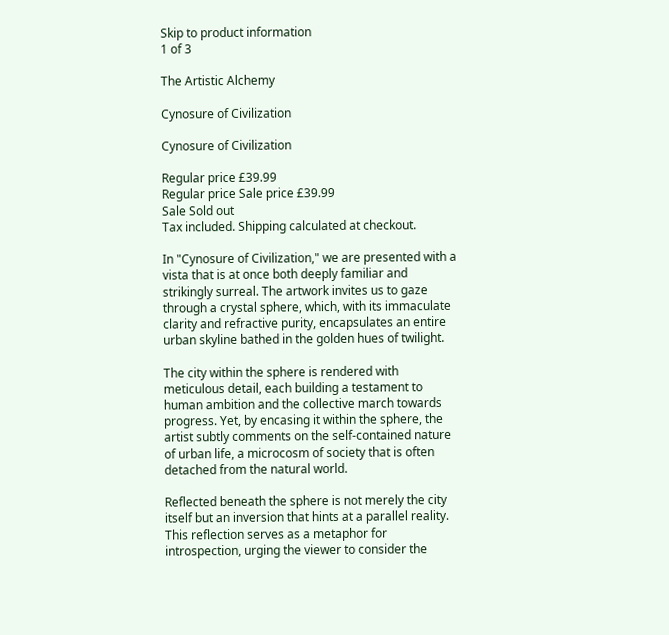Skip to product information
1 of 3

The Artistic Alchemy

Cynosure of Civilization

Cynosure of Civilization

Regular price £39.99
Regular price Sale price £39.99
Sale Sold out
Tax included. Shipping calculated at checkout.

In "Cynosure of Civilization," we are presented with a vista that is at once both deeply familiar and strikingly surreal. The artwork invites us to gaze through a crystal sphere, which, with its immaculate clarity and refractive purity, encapsulates an entire urban skyline bathed in the golden hues of twilight.

The city within the sphere is rendered with meticulous detail, each building a testament to human ambition and the collective march towards progress. Yet, by encasing it within the sphere, the artist subtly comments on the self-contained nature of urban life, a microcosm of society that is often detached from the natural world.

Reflected beneath the sphere is not merely the city itself but an inversion that hints at a parallel reality. This reflection serves as a metaphor for introspection, urging the viewer to consider the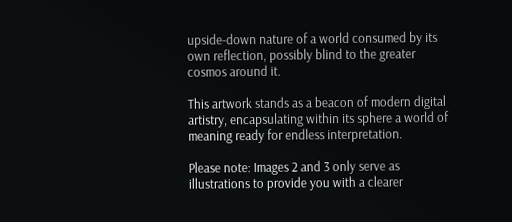upside-down nature of a world consumed by its own reflection, possibly blind to the greater cosmos around it.

This artwork stands as a beacon of modern digital artistry, encapsulating within its sphere a world of meaning ready for endless interpretation.

Please note: Images 2 and 3 only serve as illustrations to provide you with a clearer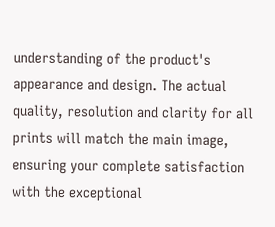understanding of the product's appearance and design. The actual quality, resolution and clarity for all prints will match the main image, ensuring your complete satisfaction with the exceptional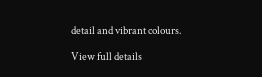detail and vibrant colours.

View full details